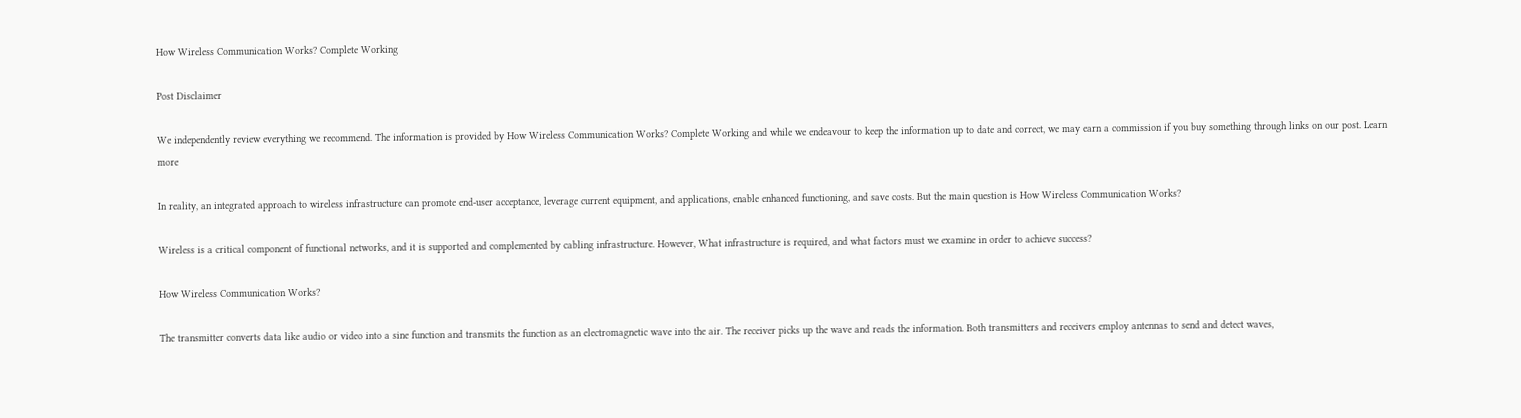How Wireless Communication Works? Complete Working

Post Disclaimer

We independently review everything we recommend. The information is provided by How Wireless Communication Works? Complete Working and while we endeavour to keep the information up to date and correct, we may earn a commission if you buy something through links on our post. Learn more

In reality, an integrated approach to wireless infrastructure can promote end-user acceptance, leverage current equipment, and applications, enable enhanced functioning, and save costs. But the main question is How Wireless Communication Works?

Wireless is a critical component of functional networks, and it is supported and complemented by cabling infrastructure. However, What infrastructure is required, and what factors must we examine in order to achieve success?

How Wireless Communication Works?

The transmitter converts data like audio or video into a sine function and transmits the function as an electromagnetic wave into the air. The receiver picks up the wave and reads the information. Both transmitters and receivers employ antennas to send and detect waves,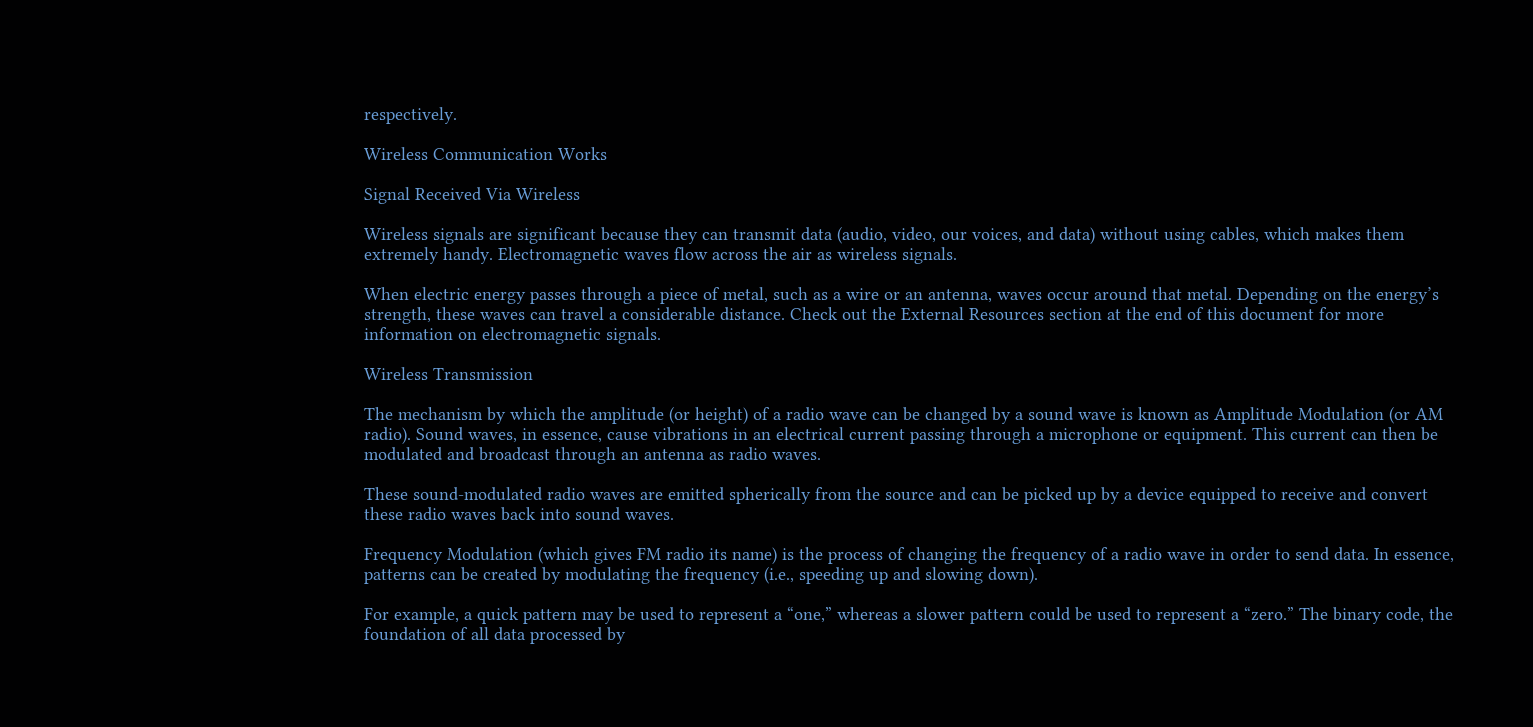respectively.

Wireless Communication Works

Signal Received Via Wireless

Wireless signals are significant because they can transmit data (audio, video, our voices, and data) without using cables, which makes them extremely handy. Electromagnetic waves flow across the air as wireless signals.

When electric energy passes through a piece of metal, such as a wire or an antenna, waves occur around that metal. Depending on the energy’s strength, these waves can travel a considerable distance. Check out the External Resources section at the end of this document for more information on electromagnetic signals.

Wireless Transmission

The mechanism by which the amplitude (or height) of a radio wave can be changed by a sound wave is known as Amplitude Modulation (or AM radio). Sound waves, in essence, cause vibrations in an electrical current passing through a microphone or equipment. This current can then be modulated and broadcast through an antenna as radio waves.

These sound-modulated radio waves are emitted spherically from the source and can be picked up by a device equipped to receive and convert these radio waves back into sound waves.

Frequency Modulation (which gives FM radio its name) is the process of changing the frequency of a radio wave in order to send data. In essence, patterns can be created by modulating the frequency (i.e., speeding up and slowing down).

For example, a quick pattern may be used to represent a “one,” whereas a slower pattern could be used to represent a “zero.” The binary code, the foundation of all data processed by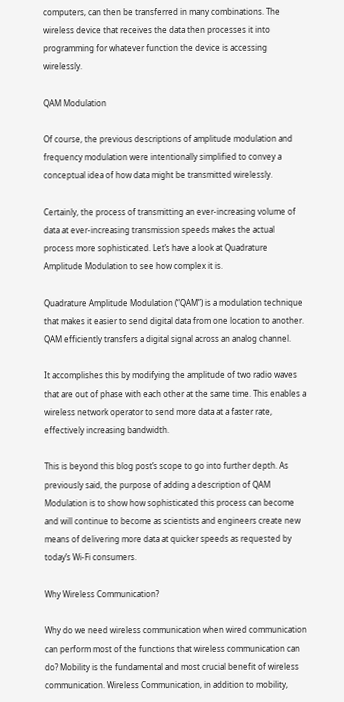computers, can then be transferred in many combinations. The wireless device that receives the data then processes it into programming for whatever function the device is accessing wirelessly.

QAM Modulation

Of course, the previous descriptions of amplitude modulation and frequency modulation were intentionally simplified to convey a conceptual idea of how data might be transmitted wirelessly.

Certainly, the process of transmitting an ever-increasing volume of data at ever-increasing transmission speeds makes the actual process more sophisticated. Let’s have a look at Quadrature Amplitude Modulation to see how complex it is.

Quadrature Amplitude Modulation (“QAM”) is a modulation technique that makes it easier to send digital data from one location to another. QAM efficiently transfers a digital signal across an analog channel.

It accomplishes this by modifying the amplitude of two radio waves that are out of phase with each other at the same time. This enables a wireless network operator to send more data at a faster rate, effectively increasing bandwidth.

This is beyond this blog post’s scope to go into further depth. As previously said, the purpose of adding a description of QAM Modulation is to show how sophisticated this process can become and will continue to become as scientists and engineers create new means of delivering more data at quicker speeds as requested by today’s Wi-Fi consumers.

Why Wireless Communication?

Why do we need wireless communication when wired communication can perform most of the functions that wireless communication can do? Mobility is the fundamental and most crucial benefit of wireless communication. Wireless Communication, in addition to mobility,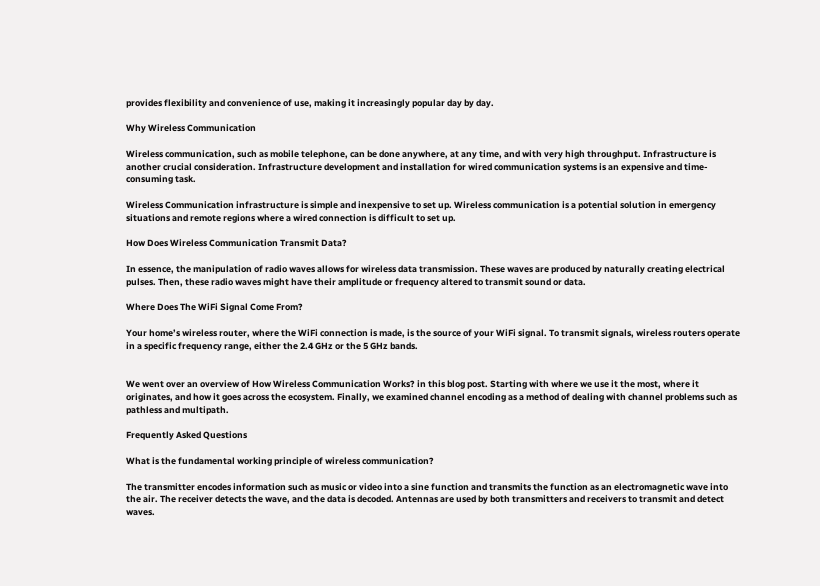provides flexibility and convenience of use, making it increasingly popular day by day.

Why Wireless Communication

Wireless communication, such as mobile telephone, can be done anywhere, at any time, and with very high throughput. Infrastructure is another crucial consideration. Infrastructure development and installation for wired communication systems is an expensive and time-consuming task.

Wireless Communication infrastructure is simple and inexpensive to set up. Wireless communication is a potential solution in emergency situations and remote regions where a wired connection is difficult to set up.

How Does Wireless Communication Transmit Data?

In essence, the manipulation of radio waves allows for wireless data transmission. These waves are produced by naturally creating electrical pulses. Then, these radio waves might have their amplitude or frequency altered to transmit sound or data.

Where Does The WiFi Signal Come From?

Your home’s wireless router, where the WiFi connection is made, is the source of your WiFi signal. To transmit signals, wireless routers operate in a specific frequency range, either the 2.4 GHz or the 5 GHz bands.


We went over an overview of How Wireless Communication Works? in this blog post. Starting with where we use it the most, where it originates, and how it goes across the ecosystem. Finally, we examined channel encoding as a method of dealing with channel problems such as pathless and multipath.

Frequently Asked Questions

What is the fundamental working principle of wireless communication?

The transmitter encodes information such as music or video into a sine function and transmits the function as an electromagnetic wave into the air. The receiver detects the wave, and the data is decoded. Antennas are used by both transmitters and receivers to transmit and detect waves.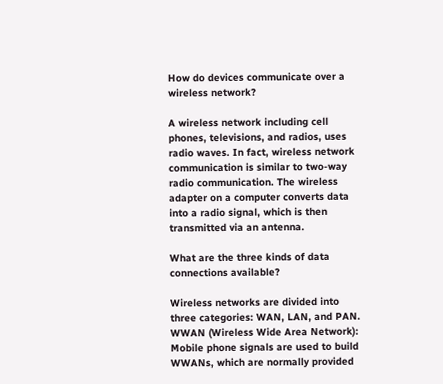How do devices communicate over a wireless network?

A wireless network including cell phones, televisions, and radios, uses radio waves. In fact, wireless network communication is similar to two-way radio communication. The wireless adapter on a computer converts data into a radio signal, which is then transmitted via an antenna.

What are the three kinds of data connections available?

Wireless networks are divided into three categories: WAN, LAN, and PAN. WWAN (Wireless Wide Area Network): Mobile phone signals are used to build WWANs, which are normally provided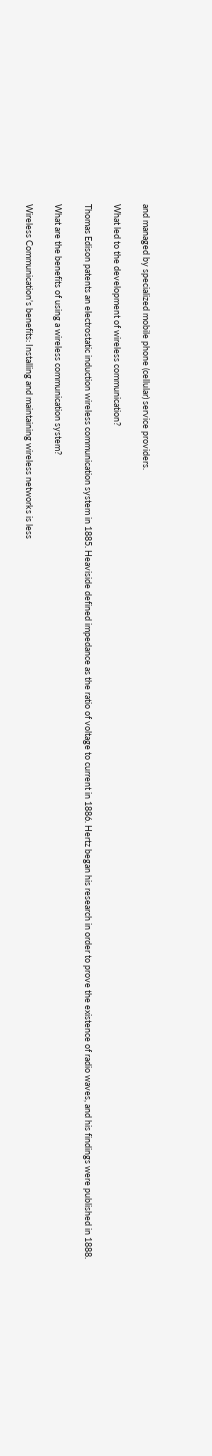and managed by specialized mobile phone (cellular) service providers.

What led to the development of wireless communication?

Thomas Edison patents an electrostatic induction wireless communication system in 1885. Heaviside defined impedance as the ratio of voltage to current in 1886. Hertz began his research in order to prove the existence of radio waves, and his findings were published in 1888.

What are the benefits of using a wireless communication system?

Wireless Communication’s benefits: Installing and maintaining wireless networks is less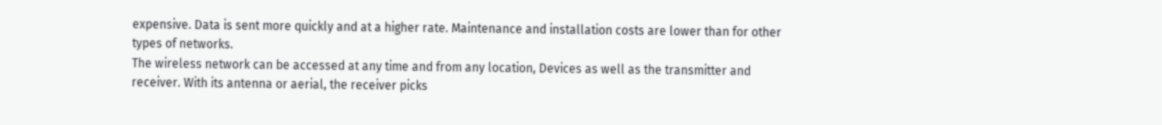expensive. Data is sent more quickly and at a higher rate. Maintenance and installation costs are lower than for other types of networks.
The wireless network can be accessed at any time and from any location, Devices as well as the transmitter and receiver. With its antenna or aerial, the receiver picks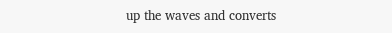up the waves and converts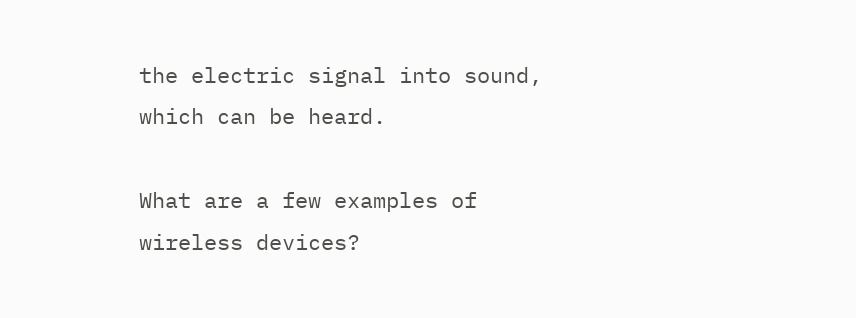the electric signal into sound, which can be heard.

What are a few examples of wireless devices?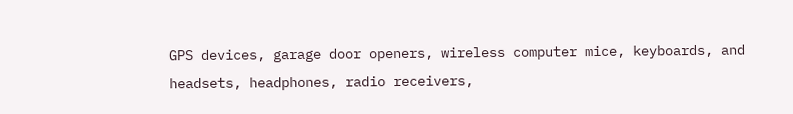GPS devices, garage door openers, wireless computer mice, keyboards, and headsets, headphones, radio receivers,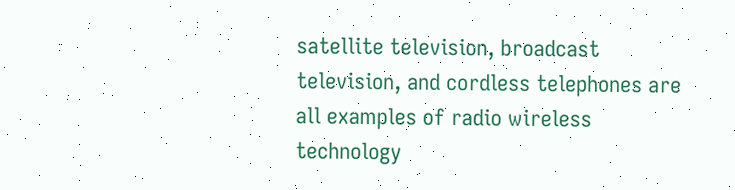satellite television, broadcast television, and cordless telephones are all examples of radio wireless technology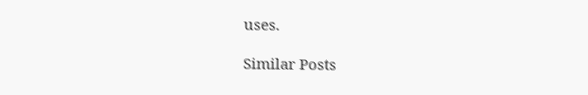uses.

Similar Posts